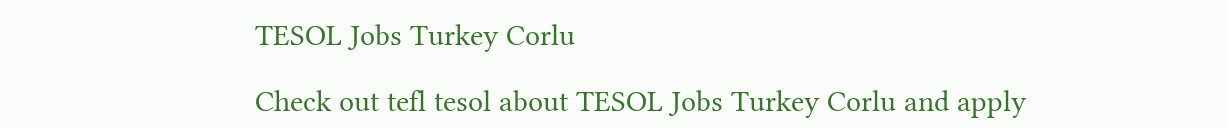TESOL Jobs Turkey Corlu

Check out tefl tesol about TESOL Jobs Turkey Corlu and apply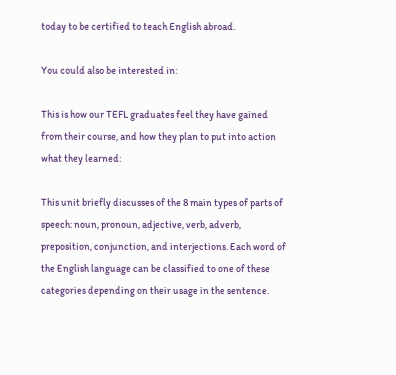today to be certified to teach English abroad.

You could also be interested in:

This is how our TEFL graduates feel they have gained from their course, and how they plan to put into action what they learned:

This unit briefly discusses of the 8 main types of parts of speech: noun, pronoun, adjective, verb, adverb, preposition, conjunction, and interjections. Each word of the English language can be classified to one of these categories depending on their usage in the sentence.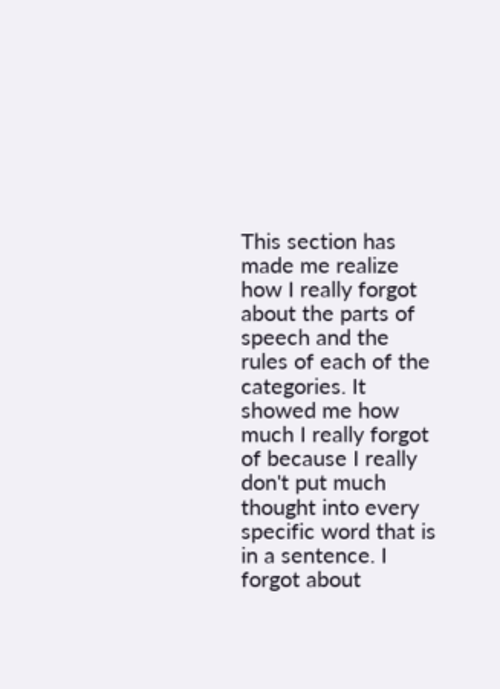This section has made me realize how I really forgot about the parts of speech and the rules of each of the categories. It showed me how much I really forgot of because I really don't put much thought into every specific word that is in a sentence. I forgot about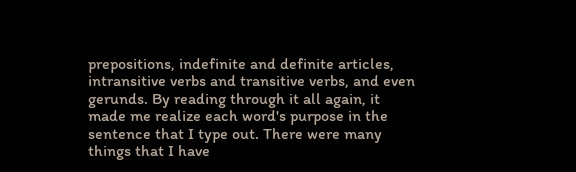prepositions, indefinite and definite articles, intransitive verbs and transitive verbs, and even gerunds. By reading through it all again, it made me realize each word's purpose in the sentence that I type out. There were many things that I have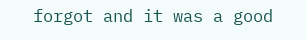forgot and it was a good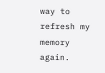way to refresh my memory again.